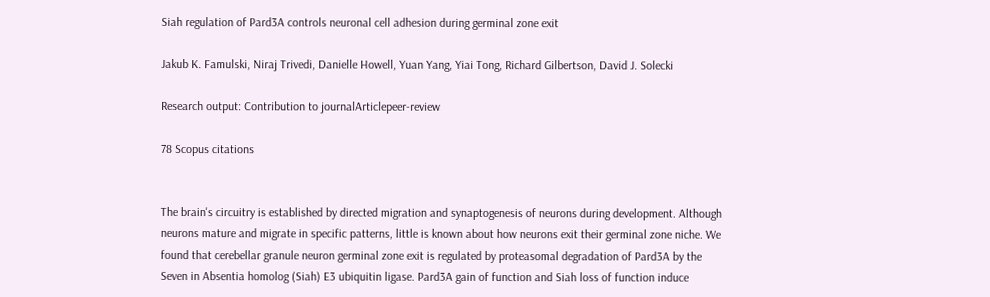Siah regulation of Pard3A controls neuronal cell adhesion during germinal zone exit

Jakub K. Famulski, Niraj Trivedi, Danielle Howell, Yuan Yang, Yiai Tong, Richard Gilbertson, David J. Solecki

Research output: Contribution to journalArticlepeer-review

78 Scopus citations


The brain's circuitry is established by directed migration and synaptogenesis of neurons during development. Although neurons mature and migrate in specific patterns, little is known about how neurons exit their germinal zone niche. We found that cerebellar granule neuron germinal zone exit is regulated by proteasomal degradation of Pard3A by the Seven in Absentia homolog (Siah) E3 ubiquitin ligase. Pard3A gain of function and Siah loss of function induce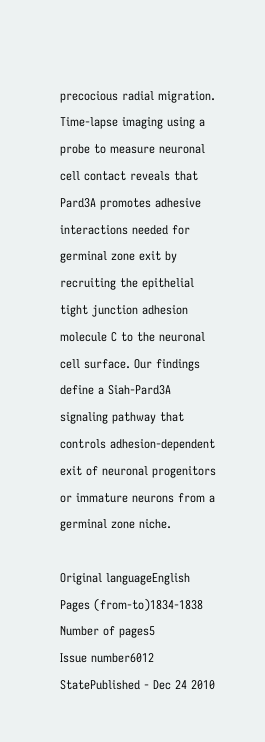precocious radial migration. Time-lapse imaging using a probe to measure neuronal cell contact reveals that Pard3A promotes adhesive interactions needed for germinal zone exit by recruiting the epithelial tight junction adhesion molecule C to the neuronal cell surface. Our findings define a Siah-Pard3A signaling pathway that controls adhesion-dependent exit of neuronal progenitors or immature neurons from a germinal zone niche.

Original languageEnglish
Pages (from-to)1834-1838
Number of pages5
Issue number6012
StatePublished - Dec 24 2010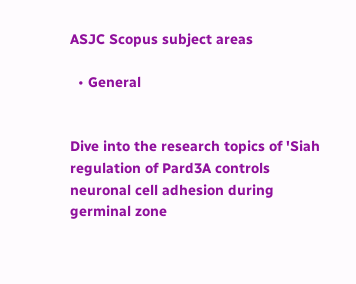ASJC Scopus subject areas

  • General


Dive into the research topics of 'Siah regulation of Pard3A controls neuronal cell adhesion during germinal zone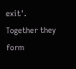exit'. Together they form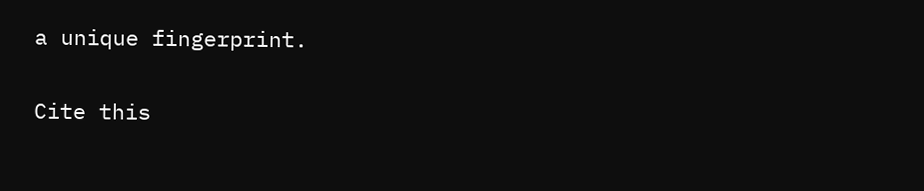a unique fingerprint.

Cite this